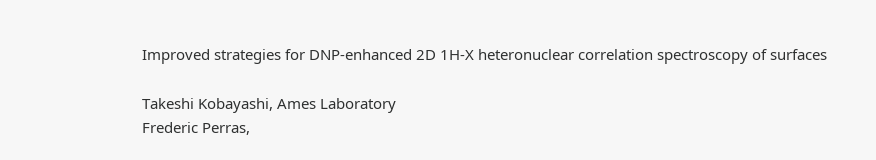Improved strategies for DNP-enhanced 2D 1H-X heteronuclear correlation spectroscopy of surfaces

Takeshi Kobayashi, Ames Laboratory
Frederic Perras,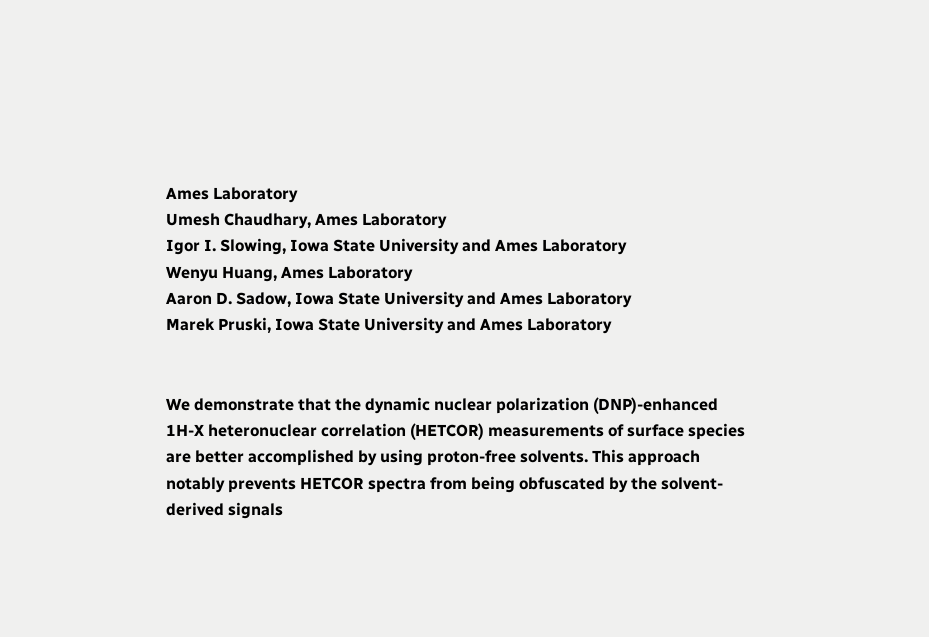Ames Laboratory
Umesh Chaudhary, Ames Laboratory
Igor I. Slowing, Iowa State University and Ames Laboratory
Wenyu Huang, Ames Laboratory
Aaron D. Sadow, Iowa State University and Ames Laboratory
Marek Pruski, Iowa State University and Ames Laboratory


We demonstrate that the dynamic nuclear polarization (DNP)-enhanced 1H-X heteronuclear correlation (HETCOR) measurements of surface species are better accomplished by using proton-free solvents. This approach notably prevents HETCOR spectra from being obfuscated by the solvent-derived signals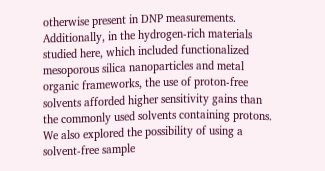otherwise present in DNP measurements. Additionally, in the hydrogen-rich materials studied here, which included functionalized mesoporous silica nanoparticles and metal organic frameworks, the use of proton-free solvents afforded higher sensitivity gains than the commonly used solvents containing protons. We also explored the possibility of using a solvent-free sample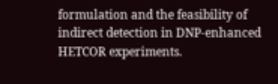formulation and the feasibility of indirect detection in DNP-enhanced HETCOR experiments.